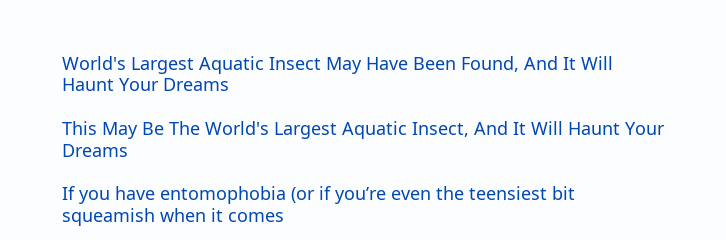World's Largest Aquatic Insect May Have Been Found, And It Will Haunt Your Dreams

This May Be The World's Largest Aquatic Insect, And It Will Haunt Your Dreams

If you have entomophobia (or if you’re even the teensiest bit squeamish when it comes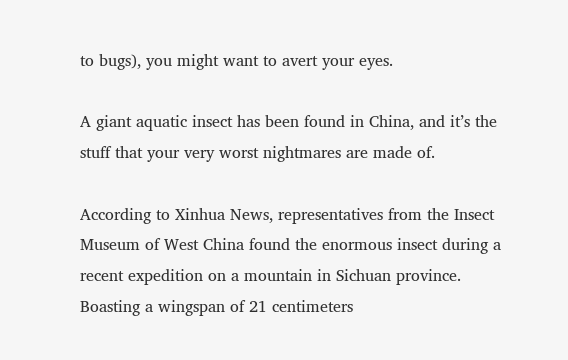to bugs), you might want to avert your eyes.

A giant aquatic insect has been found in China, and it’s the stuff that your very worst nightmares are made of.

According to Xinhua News, representatives from the Insect Museum of West China found the enormous insect during a recent expedition on a mountain in Sichuan province. Boasting a wingspan of 21 centimeters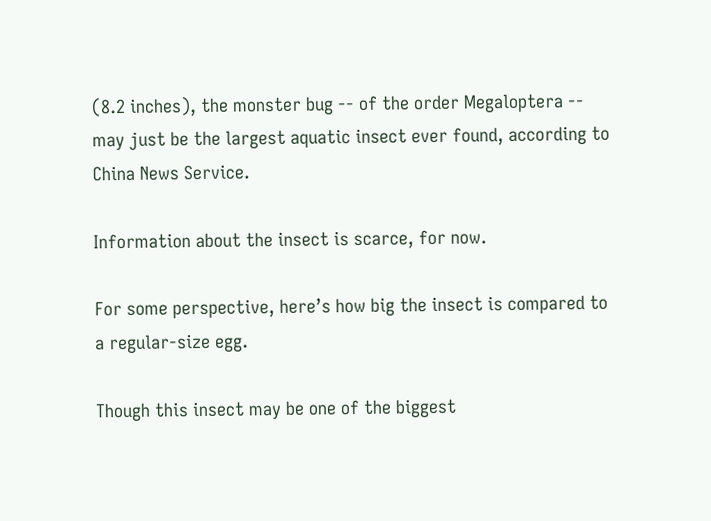(8.2 inches), the monster bug -- of the order Megaloptera -- may just be the largest aquatic insect ever found, according to China News Service.

Information about the insect is scarce, for now.

For some perspective, here’s how big the insect is compared to a regular-size egg.

Though this insect may be one of the biggest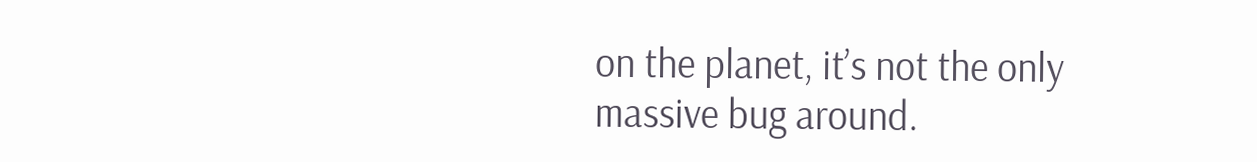on the planet, it’s not the only massive bug around.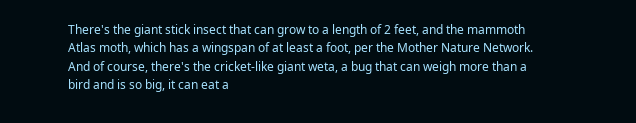There's the giant stick insect that can grow to a length of 2 feet, and the mammoth Atlas moth, which has a wingspan of at least a foot, per the Mother Nature Network. And of course, there's the cricket-like giant weta, a bug that can weigh more than a bird and is so big, it can eat a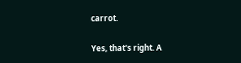carrot.

Yes, that's right. A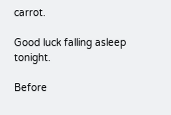carrot.

Good luck falling asleep tonight.

Before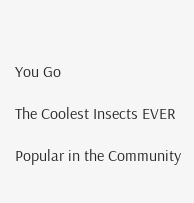You Go

The Coolest Insects EVER

Popular in the Community